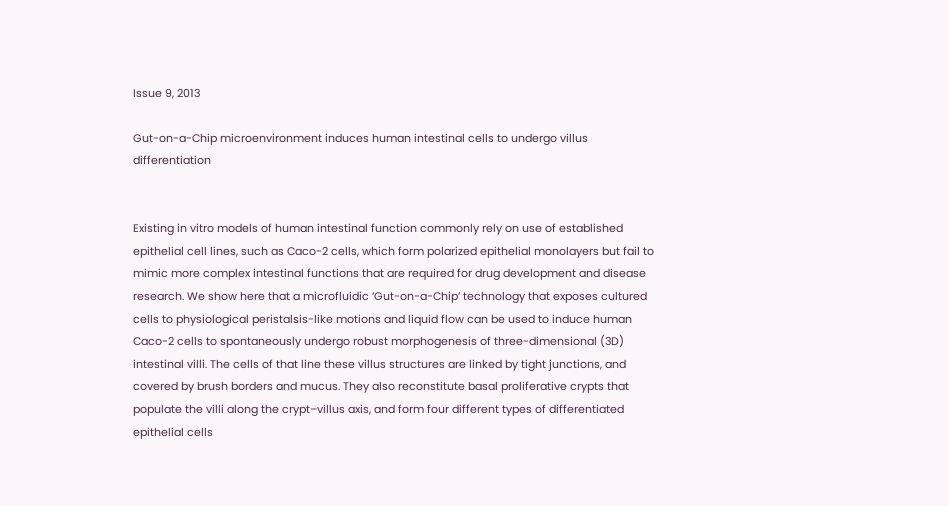Issue 9, 2013

Gut-on-a-Chip microenvironment induces human intestinal cells to undergo villus differentiation


Existing in vitro models of human intestinal function commonly rely on use of established epithelial cell lines, such as Caco-2 cells, which form polarized epithelial monolayers but fail to mimic more complex intestinal functions that are required for drug development and disease research. We show here that a microfluidic ‘Gut-on-a-Chip’ technology that exposes cultured cells to physiological peristalsis-like motions and liquid flow can be used to induce human Caco-2 cells to spontaneously undergo robust morphogenesis of three-dimensional (3D) intestinal villi. The cells of that line these villus structures are linked by tight junctions, and covered by brush borders and mucus. They also reconstitute basal proliferative crypts that populate the villi along the crypt–villus axis, and form four different types of differentiated epithelial cells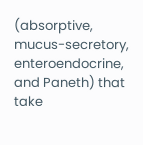(absorptive, mucus-secretory, enteroendocrine, and Paneth) that take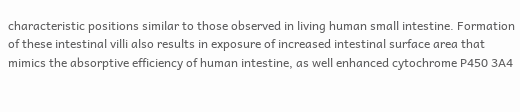characteristic positions similar to those observed in living human small intestine. Formation of these intestinal villi also results in exposure of increased intestinal surface area that mimics the absorptive efficiency of human intestine, as well enhanced cytochrome P450 3A4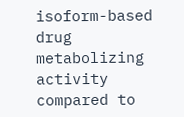isoform-based drug metabolizing activity compared to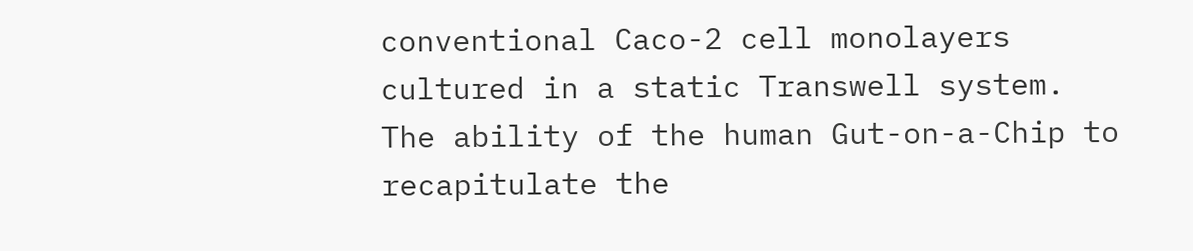conventional Caco-2 cell monolayers cultured in a static Transwell system. The ability of the human Gut-on-a-Chip to recapitulate the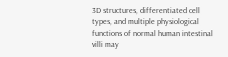3D structures, differentiated cell types, and multiple physiological functions of normal human intestinal villi may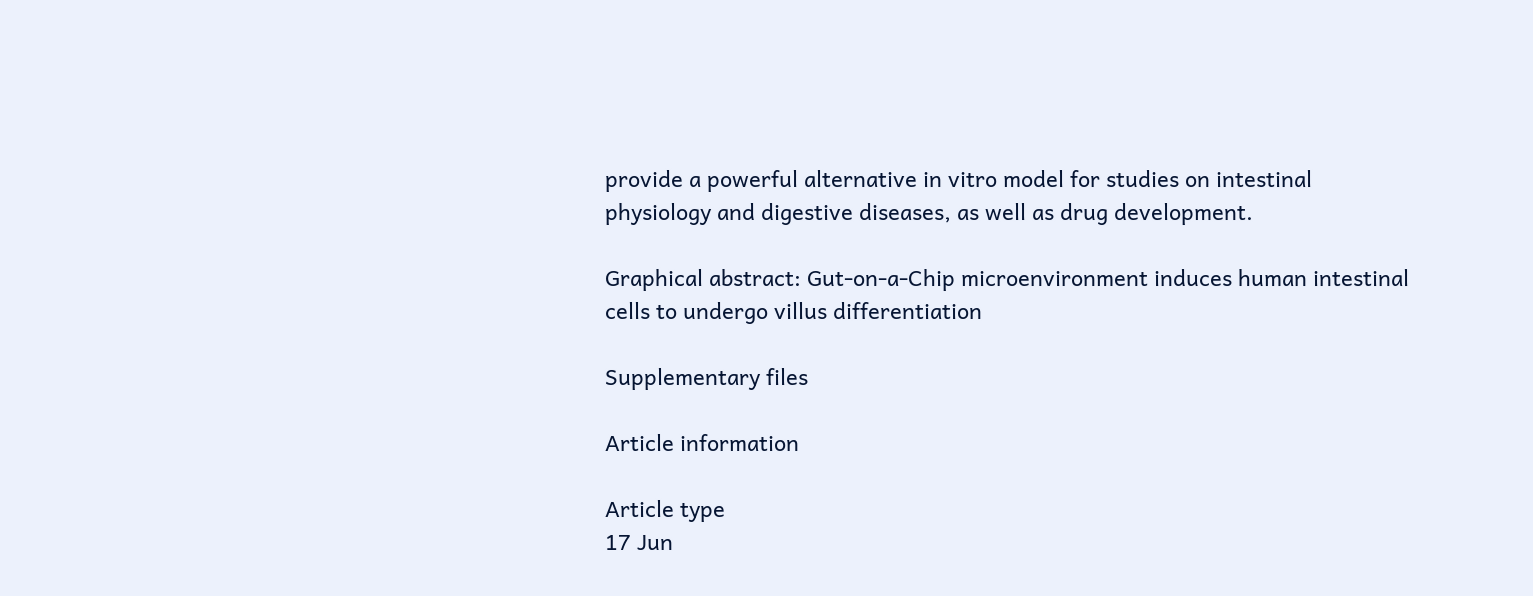provide a powerful alternative in vitro model for studies on intestinal physiology and digestive diseases, as well as drug development.

Graphical abstract: Gut-on-a-Chip microenvironment induces human intestinal cells to undergo villus differentiation

Supplementary files

Article information

Article type
17 Jun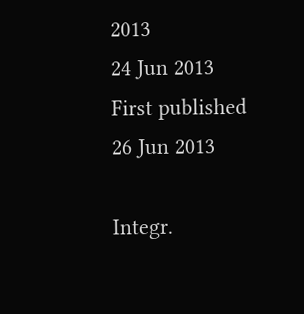2013
24 Jun 2013
First published
26 Jun 2013

Integr.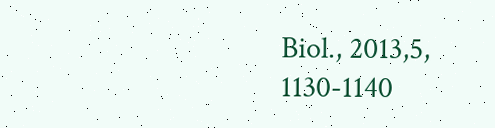Biol., 2013,5, 1130-1140